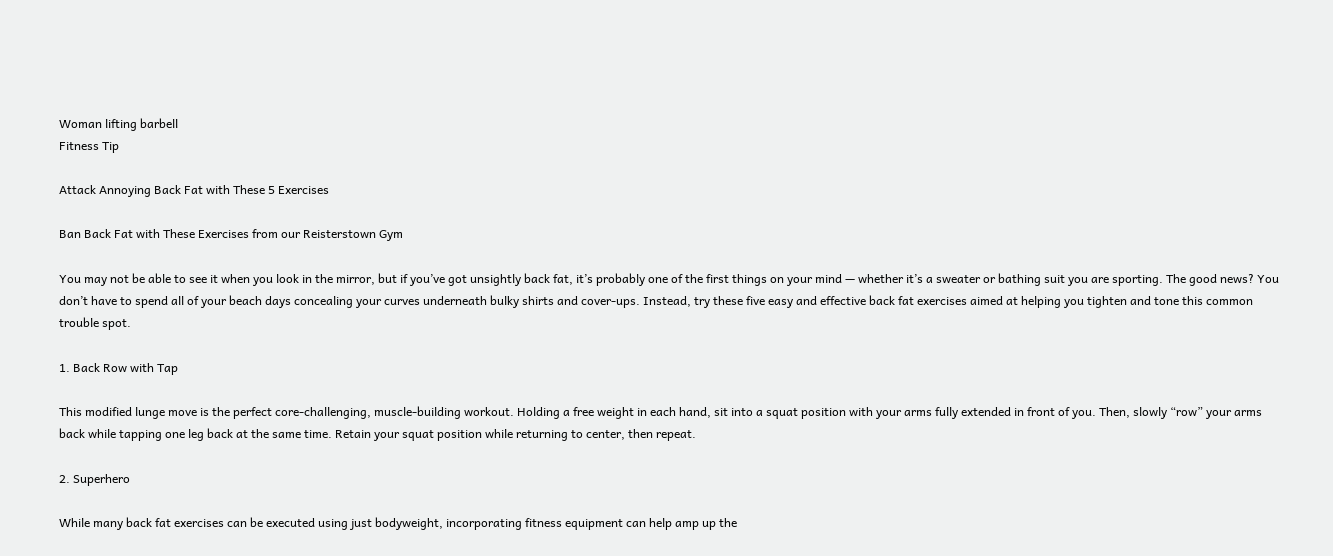Woman lifting barbell
Fitness Tip

Attack Annoying Back Fat with These 5 Exercises

Ban Back Fat with These Exercises from our Reisterstown Gym

You may not be able to see it when you look in the mirror, but if you’ve got unsightly back fat, it’s probably one of the first things on your mind — whether it’s a sweater or bathing suit you are sporting. The good news? You don’t have to spend all of your beach days concealing your curves underneath bulky shirts and cover-ups. Instead, try these five easy and effective back fat exercises aimed at helping you tighten and tone this common trouble spot.

1. Back Row with Tap

This modified lunge move is the perfect core-challenging, muscle-building workout. Holding a free weight in each hand, sit into a squat position with your arms fully extended in front of you. Then, slowly “row” your arms back while tapping one leg back at the same time. Retain your squat position while returning to center, then repeat.

2. Superhero

While many back fat exercises can be executed using just bodyweight, incorporating fitness equipment can help amp up the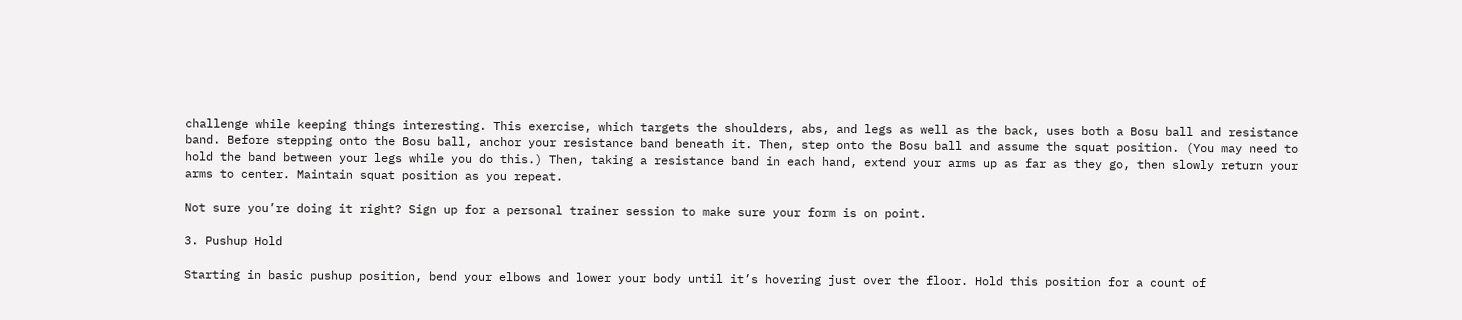challenge while keeping things interesting. This exercise, which targets the shoulders, abs, and legs as well as the back, uses both a Bosu ball and resistance band. Before stepping onto the Bosu ball, anchor your resistance band beneath it. Then, step onto the Bosu ball and assume the squat position. (You may need to hold the band between your legs while you do this.) Then, taking a resistance band in each hand, extend your arms up as far as they go, then slowly return your arms to center. Maintain squat position as you repeat.

Not sure you’re doing it right? Sign up for a personal trainer session to make sure your form is on point.

3. Pushup Hold

Starting in basic pushup position, bend your elbows and lower your body until it’s hovering just over the floor. Hold this position for a count of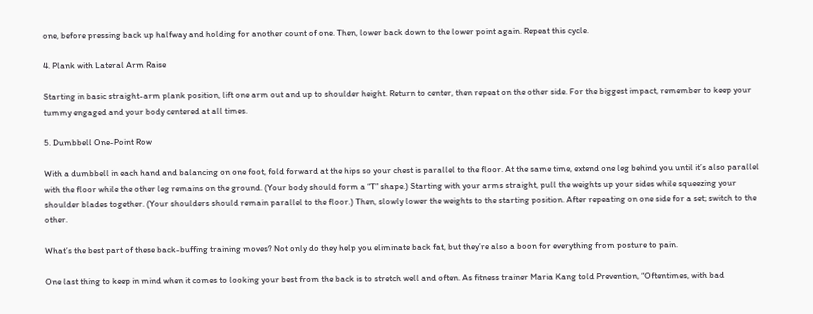one, before pressing back up halfway and holding for another count of one. Then, lower back down to the lower point again. Repeat this cycle.

4. Plank with Lateral Arm Raise

Starting in basic straight-arm plank position, lift one arm out and up to shoulder height. Return to center, then repeat on the other side. For the biggest impact, remember to keep your tummy engaged and your body centered at all times.

5. Dumbbell One-Point Row

With a dumbbell in each hand and balancing on one foot, fold forward at the hips so your chest is parallel to the floor. At the same time, extend one leg behind you until it’s also parallel with the floor while the other leg remains on the ground. (Your body should form a “T” shape.) Starting with your arms straight, pull the weights up your sides while squeezing your shoulder blades together. (Your shoulders should remain parallel to the floor.) Then, slowly lower the weights to the starting position. After repeating on one side for a set; switch to the other.

What’s the best part of these back-buffing training moves? Not only do they help you eliminate back fat, but they’re also a boon for everything from posture to pain.

One last thing to keep in mind when it comes to looking your best from the back is to stretch well and often. As fitness trainer Maria Kang told Prevention, “Oftentimes, with bad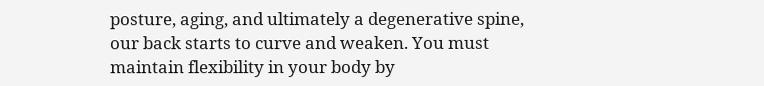posture, aging, and ultimately a degenerative spine, our back starts to curve and weaken. You must maintain flexibility in your body by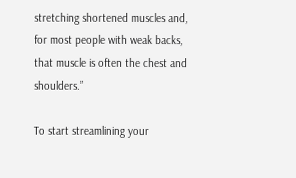stretching shortened muscles and, for most people with weak backs, that muscle is often the chest and shoulders.”

To start streamlining your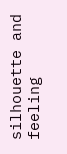silhouette and feeling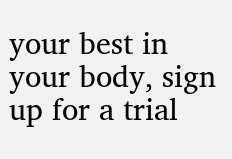your best in your body, sign up for a trial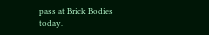pass at Brick Bodies today.